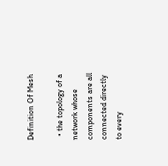Definition Of Mesh

  • the topology of a network whose components are all connected directly to every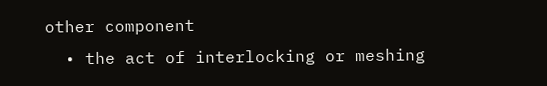other component
  • the act of interlocking or meshing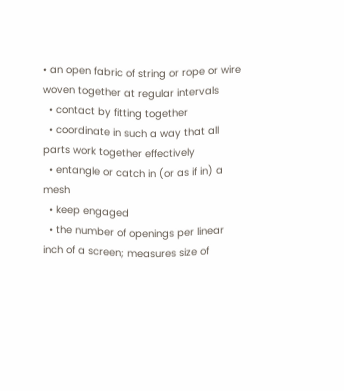• an open fabric of string or rope or wire woven together at regular intervals
  • contact by fitting together
  • coordinate in such a way that all parts work together effectively
  • entangle or catch in (or as if in) a mesh
  • keep engaged
  • the number of openings per linear inch of a screen; measures size of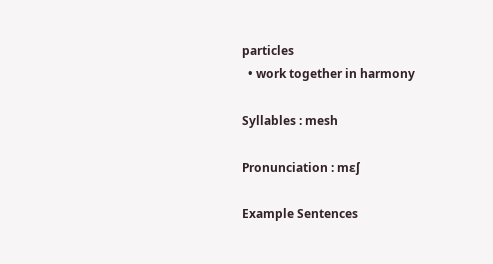particles
  • work together in harmony

Syllables : mesh

Pronunciation : mɛʃ

Example Sentences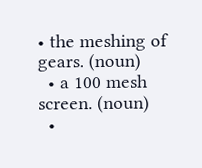• the meshing of gears. (noun)
  • a 100 mesh screen. (noun)
  •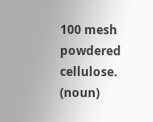100 mesh powdered cellulose. (noun)